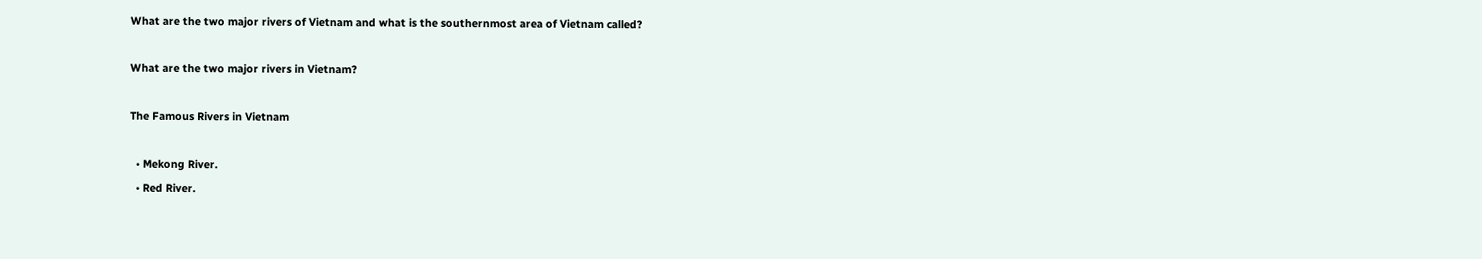What are the two major rivers of Vietnam and what is the southernmost area of Vietnam called?

What are the two major rivers in Vietnam?

The Famous Rivers in Vietnam

  • Mekong River.
  • Red River.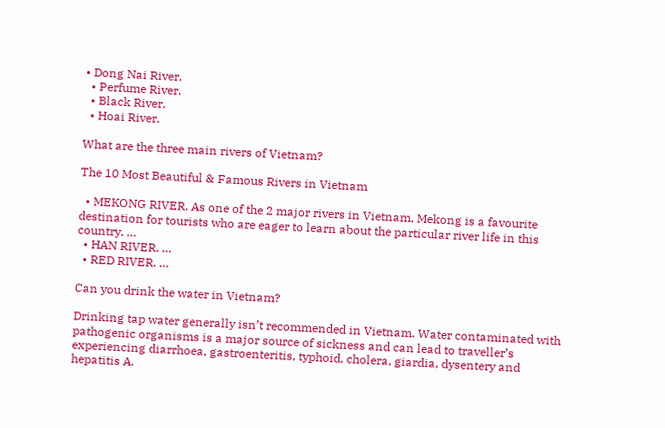• Dong Nai River.
  • Perfume River.
  • Black River.
  • Hoai River.

What are the three main rivers of Vietnam?

The 10 Most Beautiful & Famous Rivers in Vietnam

  • MEKONG RIVER. As one of the 2 major rivers in Vietnam, Mekong is a favourite destination for tourists who are eager to learn about the particular river life in this country. …
  • HAN RIVER. …
  • RED RIVER. …

Can you drink the water in Vietnam?

Drinking tap water generally isn’t recommended in Vietnam. Water contaminated with pathogenic organisms is a major source of sickness and can lead to traveller’s experiencing diarrhoea, gastroenteritis, typhoid, cholera, giardia, dysentery and hepatitis A.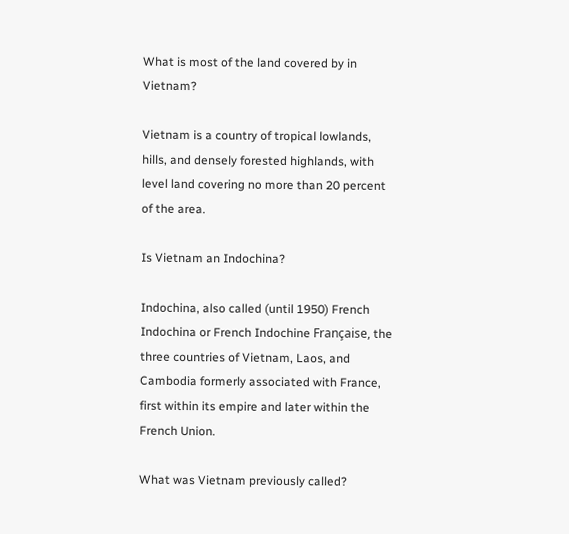What is most of the land covered by in Vietnam?

Vietnam is a country of tropical lowlands, hills, and densely forested highlands, with level land covering no more than 20 percent of the area.

Is Vietnam an Indochina?

Indochina, also called (until 1950) French Indochina or French Indochine Française, the three countries of Vietnam, Laos, and Cambodia formerly associated with France, first within its empire and later within the French Union.

What was Vietnam previously called?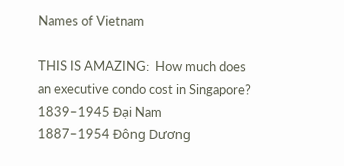Names of Vietnam

THIS IS AMAZING:  How much does an executive condo cost in Singapore?
1839–1945 Đại Nam
1887–1954 Đông Dương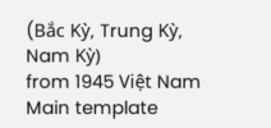(Bắc Kỳ, Trung Kỳ, Nam Kỳ)
from 1945 Việt Nam
Main template